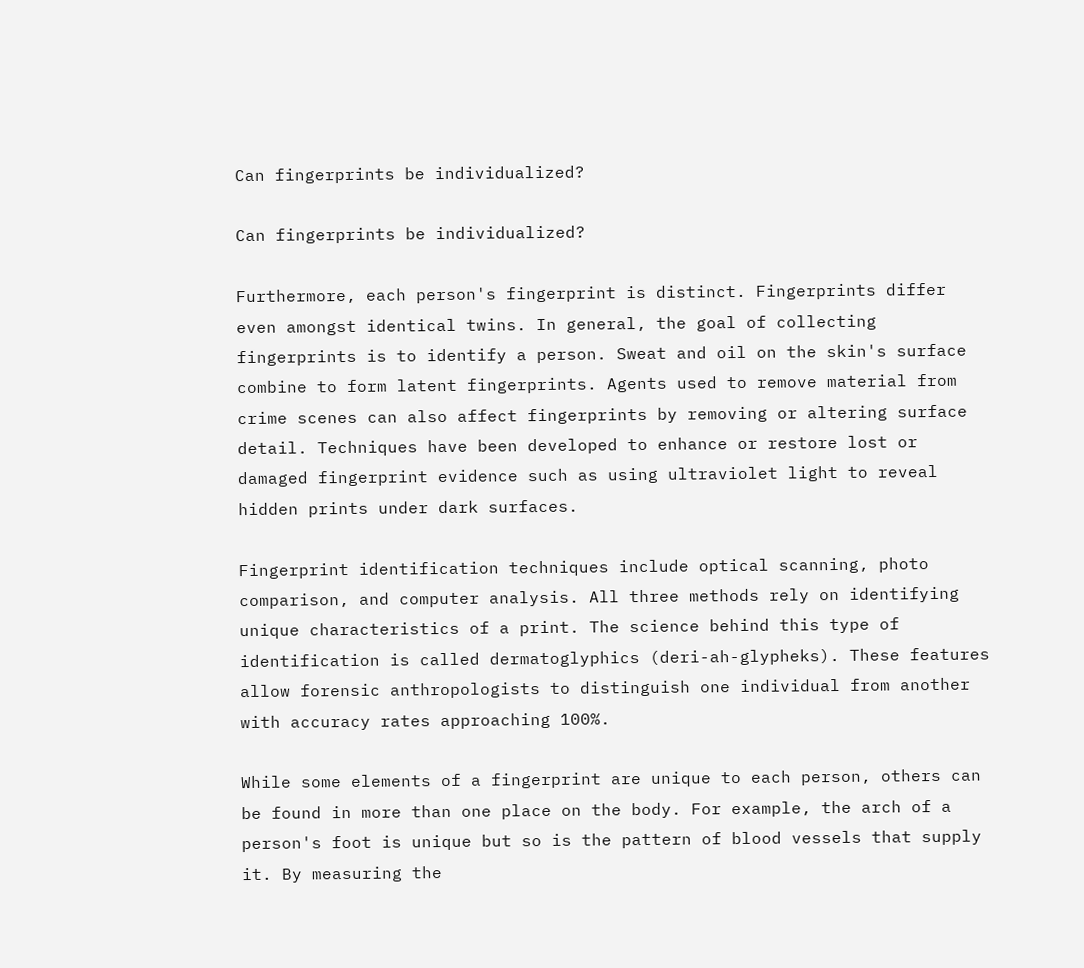Can fingerprints be individualized?

Can fingerprints be individualized?

Furthermore, each person's fingerprint is distinct. Fingerprints differ even amongst identical twins. In general, the goal of collecting fingerprints is to identify a person. Sweat and oil on the skin's surface combine to form latent fingerprints. Agents used to remove material from crime scenes can also affect fingerprints by removing or altering surface detail. Techniques have been developed to enhance or restore lost or damaged fingerprint evidence such as using ultraviolet light to reveal hidden prints under dark surfaces.

Fingerprint identification techniques include optical scanning, photo comparison, and computer analysis. All three methods rely on identifying unique characteristics of a print. The science behind this type of identification is called dermatoglyphics (deri-ah-glypheks). These features allow forensic anthropologists to distinguish one individual from another with accuracy rates approaching 100%.

While some elements of a fingerprint are unique to each person, others can be found in more than one place on the body. For example, the arch of a person's foot is unique but so is the pattern of blood vessels that supply it. By measuring the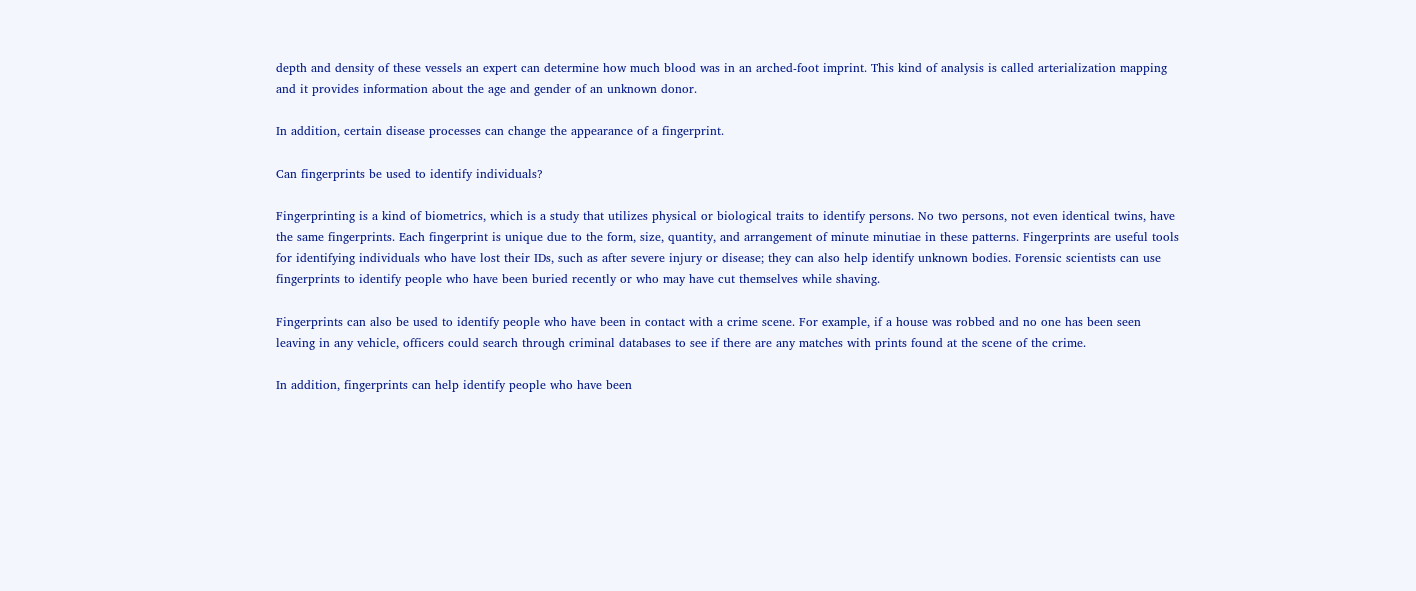depth and density of these vessels an expert can determine how much blood was in an arched-foot imprint. This kind of analysis is called arterialization mapping and it provides information about the age and gender of an unknown donor.

In addition, certain disease processes can change the appearance of a fingerprint.

Can fingerprints be used to identify individuals?

Fingerprinting is a kind of biometrics, which is a study that utilizes physical or biological traits to identify persons. No two persons, not even identical twins, have the same fingerprints. Each fingerprint is unique due to the form, size, quantity, and arrangement of minute minutiae in these patterns. Fingerprints are useful tools for identifying individuals who have lost their IDs, such as after severe injury or disease; they can also help identify unknown bodies. Forensic scientists can use fingerprints to identify people who have been buried recently or who may have cut themselves while shaving.

Fingerprints can also be used to identify people who have been in contact with a crime scene. For example, if a house was robbed and no one has been seen leaving in any vehicle, officers could search through criminal databases to see if there are any matches with prints found at the scene of the crime.

In addition, fingerprints can help identify people who have been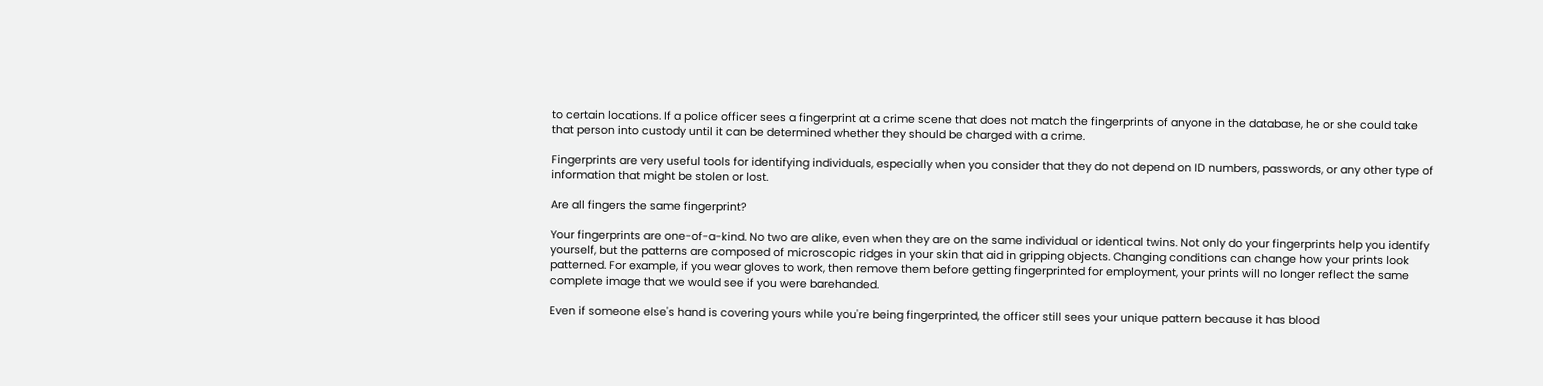to certain locations. If a police officer sees a fingerprint at a crime scene that does not match the fingerprints of anyone in the database, he or she could take that person into custody until it can be determined whether they should be charged with a crime.

Fingerprints are very useful tools for identifying individuals, especially when you consider that they do not depend on ID numbers, passwords, or any other type of information that might be stolen or lost.

Are all fingers the same fingerprint?

Your fingerprints are one-of-a-kind. No two are alike, even when they are on the same individual or identical twins. Not only do your fingerprints help you identify yourself, but the patterns are composed of microscopic ridges in your skin that aid in gripping objects. Changing conditions can change how your prints look patterned. For example, if you wear gloves to work, then remove them before getting fingerprinted for employment, your prints will no longer reflect the same complete image that we would see if you were barehanded.

Even if someone else's hand is covering yours while you're being fingerprinted, the officer still sees your unique pattern because it has blood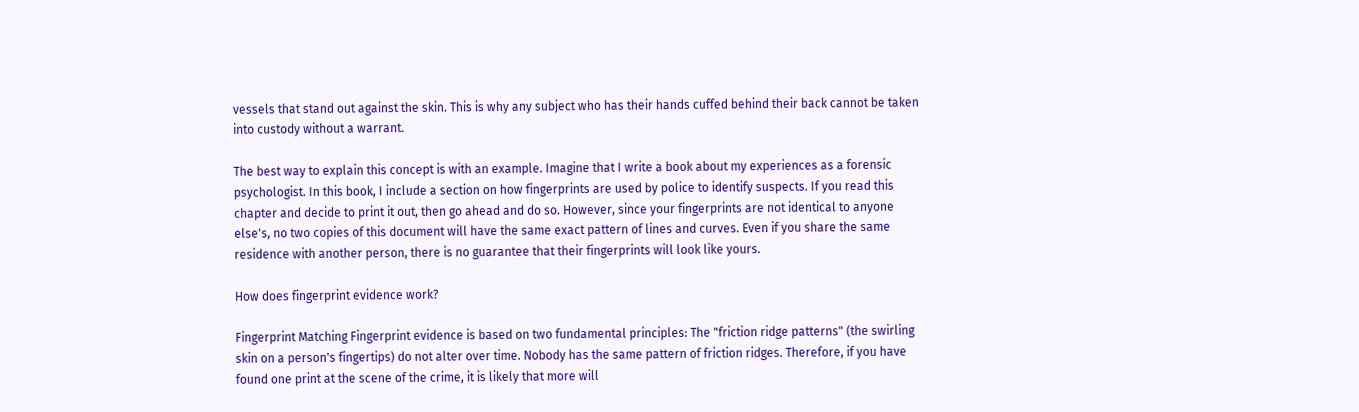vessels that stand out against the skin. This is why any subject who has their hands cuffed behind their back cannot be taken into custody without a warrant.

The best way to explain this concept is with an example. Imagine that I write a book about my experiences as a forensic psychologist. In this book, I include a section on how fingerprints are used by police to identify suspects. If you read this chapter and decide to print it out, then go ahead and do so. However, since your fingerprints are not identical to anyone else's, no two copies of this document will have the same exact pattern of lines and curves. Even if you share the same residence with another person, there is no guarantee that their fingerprints will look like yours.

How does fingerprint evidence work?

Fingerprint Matching Fingerprint evidence is based on two fundamental principles: The "friction ridge patterns" (the swirling skin on a person's fingertips) do not alter over time. Nobody has the same pattern of friction ridges. Therefore, if you have found one print at the scene of the crime, it is likely that more will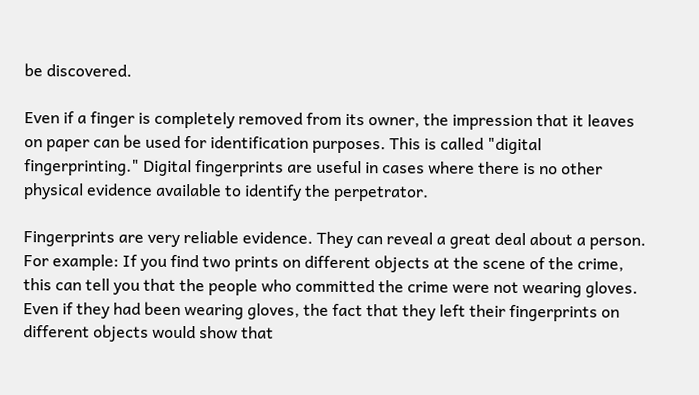be discovered.

Even if a finger is completely removed from its owner, the impression that it leaves on paper can be used for identification purposes. This is called "digital fingerprinting." Digital fingerprints are useful in cases where there is no other physical evidence available to identify the perpetrator.

Fingerprints are very reliable evidence. They can reveal a great deal about a person. For example: If you find two prints on different objects at the scene of the crime, this can tell you that the people who committed the crime were not wearing gloves. Even if they had been wearing gloves, the fact that they left their fingerprints on different objects would show that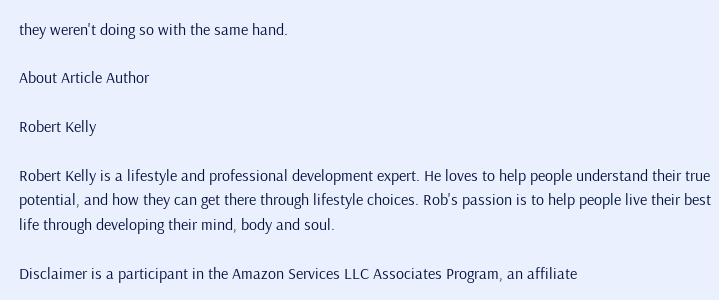they weren't doing so with the same hand.

About Article Author

Robert Kelly

Robert Kelly is a lifestyle and professional development expert. He loves to help people understand their true potential, and how they can get there through lifestyle choices. Rob's passion is to help people live their best life through developing their mind, body and soul.

Disclaimer is a participant in the Amazon Services LLC Associates Program, an affiliate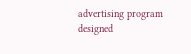advertising program designed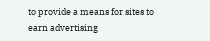to provide a means for sites to earn advertising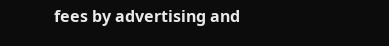fees by advertising and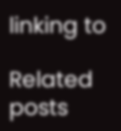linking to

Related posts